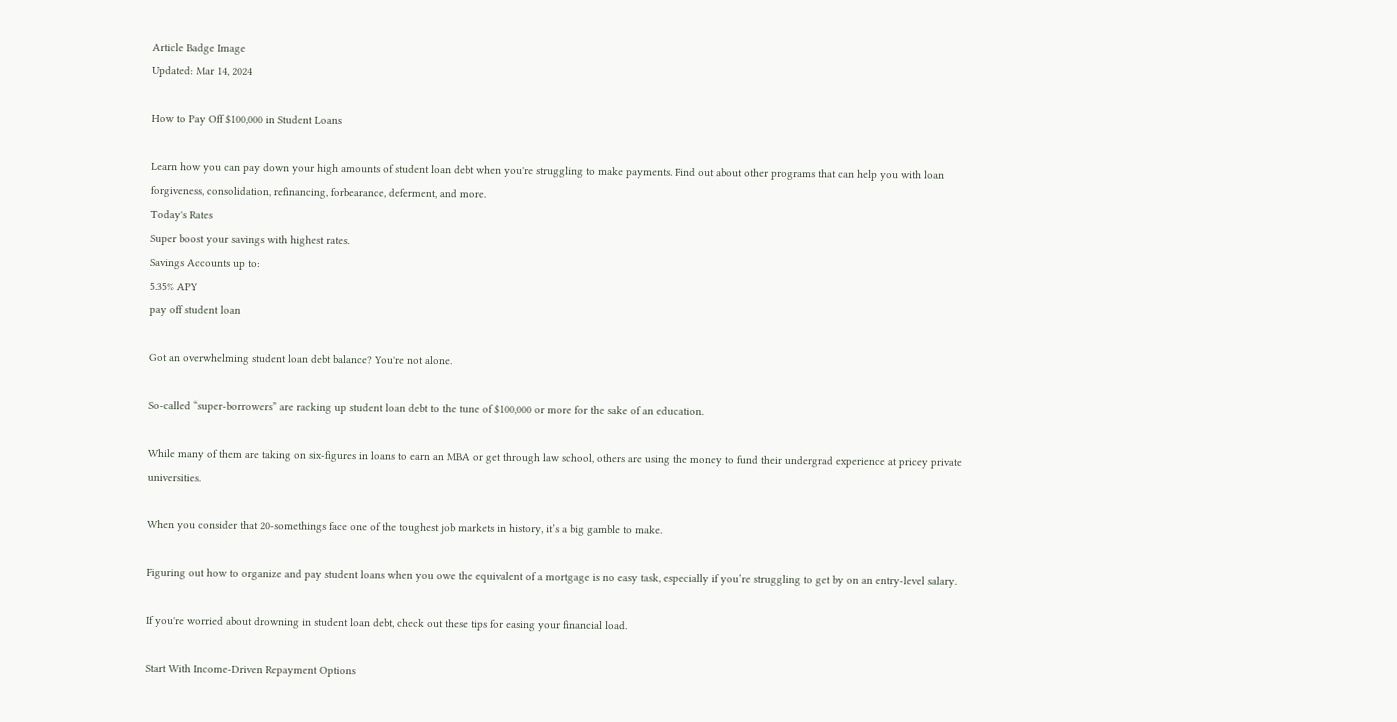Article Badge Image
Updated: Mar 14, 2024

How to Pay Off $100,000 in Student Loans

Learn how you can pay down your high amounts of student loan debt when you're struggling to make payments. Find out about other programs that can help you with loan forgiveness, consolidation, refinancing, forbearance, deferment, and more.
Today's Rates
Super boost your savings with highest rates.
Savings Accounts up to:
5.35% APY
pay off student loan

Got an overwhelming student loan debt balance? You're not alone.

So-called “super-borrowers” are racking up student loan debt to the tune of $100,000 or more for the sake of an education.

While many of them are taking on six-figures in loans to earn an MBA or get through law school, others are using the money to fund their undergrad experience at pricey private universities.

When you consider that 20-somethings face one of the toughest job markets in history, it’s a big gamble to make.

Figuring out how to organize and pay student loans when you owe the equivalent of a mortgage is no easy task, especially if you’re struggling to get by on an entry-level salary.

If you're worried about drowning in student loan debt, check out these tips for easing your financial load.

Start With Income-Driven Repayment Options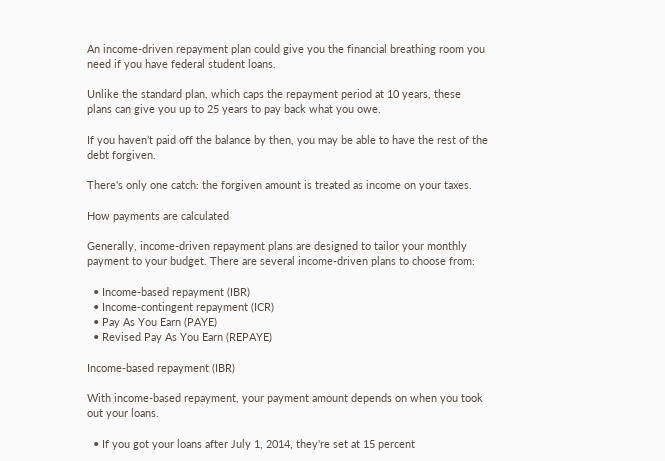An income-driven repayment plan could give you the financial breathing room you need if you have federal student loans.

Unlike the standard plan, which caps the repayment period at 10 years, these plans can give you up to 25 years to pay back what you owe.

If you haven’t paid off the balance by then, you may be able to have the rest of the debt forgiven.

There's only one catch: the forgiven amount is treated as income on your taxes.

How payments are calculated

Generally, income-driven repayment plans are designed to tailor your monthly payment to your budget. There are several income-driven plans to choose from:

  • Income-based repayment (IBR)
  • Income-contingent repayment (ICR)
  • Pay As You Earn (PAYE)
  • Revised Pay As You Earn (REPAYE)

Income-based repayment (IBR)

With income-based repayment, your payment amount depends on when you took out your loans.

  • If you got your loans after July 1, 2014, they're set at 15 percent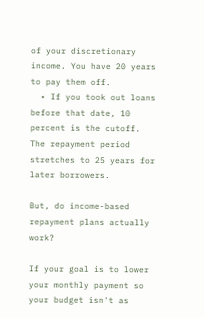of your discretionary income. You have 20 years to pay them off.
  • If you took out loans before that date, 10 percent is the cutoff. The repayment period stretches to 25 years for later borrowers.

But, do income-based repayment plans actually work?

If your goal is to lower your monthly payment so your budget isn't as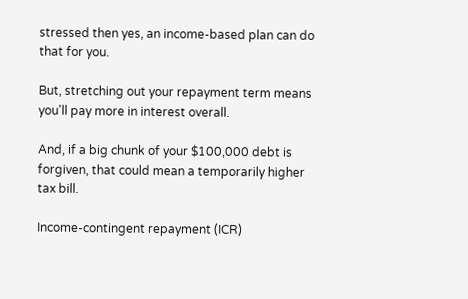stressed then yes, an income-based plan can do that for you.

But, stretching out your repayment term means you'll pay more in interest overall.

And, if a big chunk of your $100,000 debt is forgiven, that could mean a temporarily higher tax bill.

Income-contingent repayment (ICR)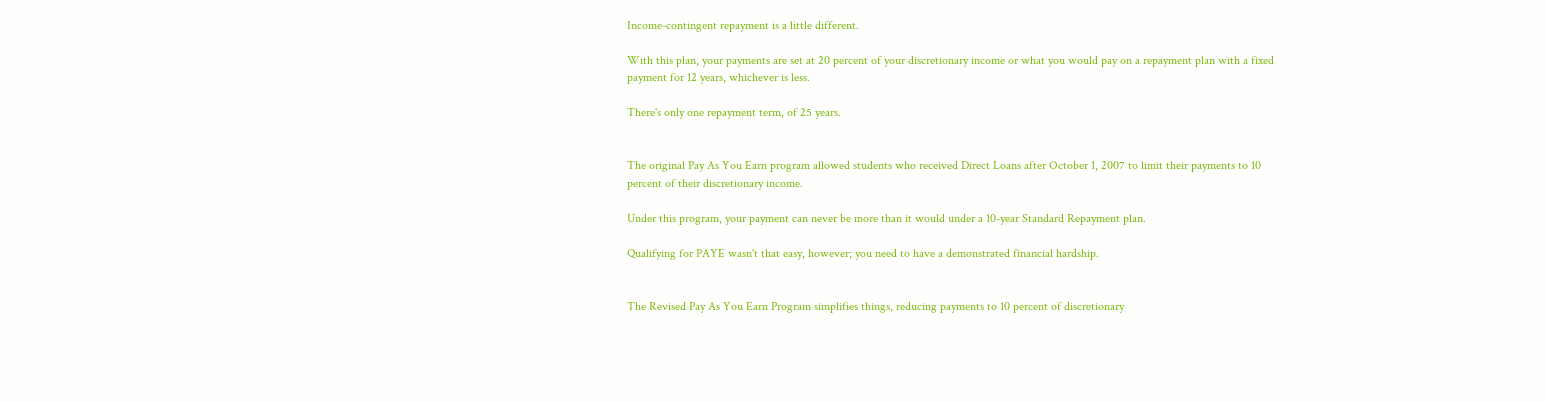Income-contingent repayment is a little different.

With this plan, your payments are set at 20 percent of your discretionary income or what you would pay on a repayment plan with a fixed payment for 12 years, whichever is less.

There's only one repayment term, of 25 years.


The original Pay As You Earn program allowed students who received Direct Loans after October 1, 2007 to limit their payments to 10 percent of their discretionary income.

Under this program, your payment can never be more than it would under a 10-year Standard Repayment plan.

Qualifying for PAYE wasn't that easy, however; you need to have a demonstrated financial hardship.


The Revised Pay As You Earn Program simplifies things, reducing payments to 10 percent of discretionary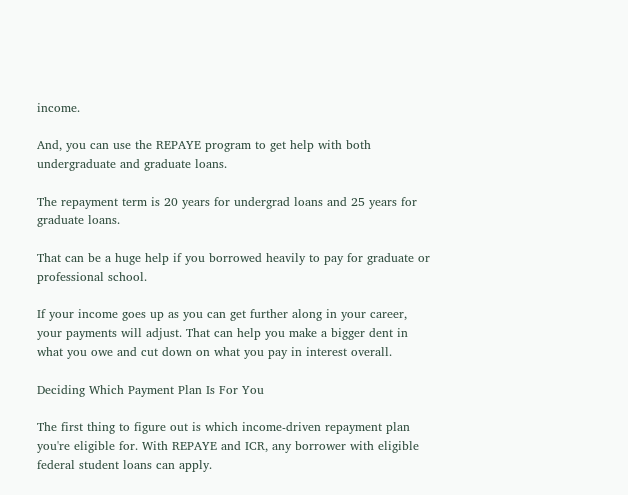income.

And, you can use the REPAYE program to get help with both undergraduate and graduate loans.

The repayment term is 20 years for undergrad loans and 25 years for graduate loans.

That can be a huge help if you borrowed heavily to pay for graduate or professional school.

If your income goes up as you can get further along in your career, your payments will adjust. That can help you make a bigger dent in what you owe and cut down on what you pay in interest overall.

Deciding Which Payment Plan Is For You

The first thing to figure out is which income-driven repayment plan you're eligible for. With REPAYE and ICR, any borrower with eligible federal student loans can apply.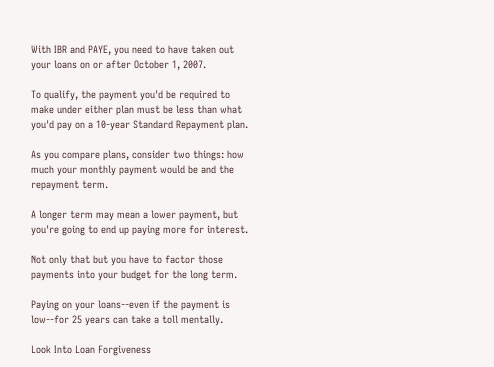With IBR and PAYE, you need to have taken out your loans on or after October 1, 2007.

To qualify, the payment you'd be required to make under either plan must be less than what you'd pay on a 10-year Standard Repayment plan.

As you compare plans, consider two things: how much your monthly payment would be and the repayment term.

A longer term may mean a lower payment, but you're going to end up paying more for interest.

Not only that but you have to factor those payments into your budget for the long term.

Paying on your loans--even if the payment is low--for 25 years can take a toll mentally.

Look Into Loan Forgiveness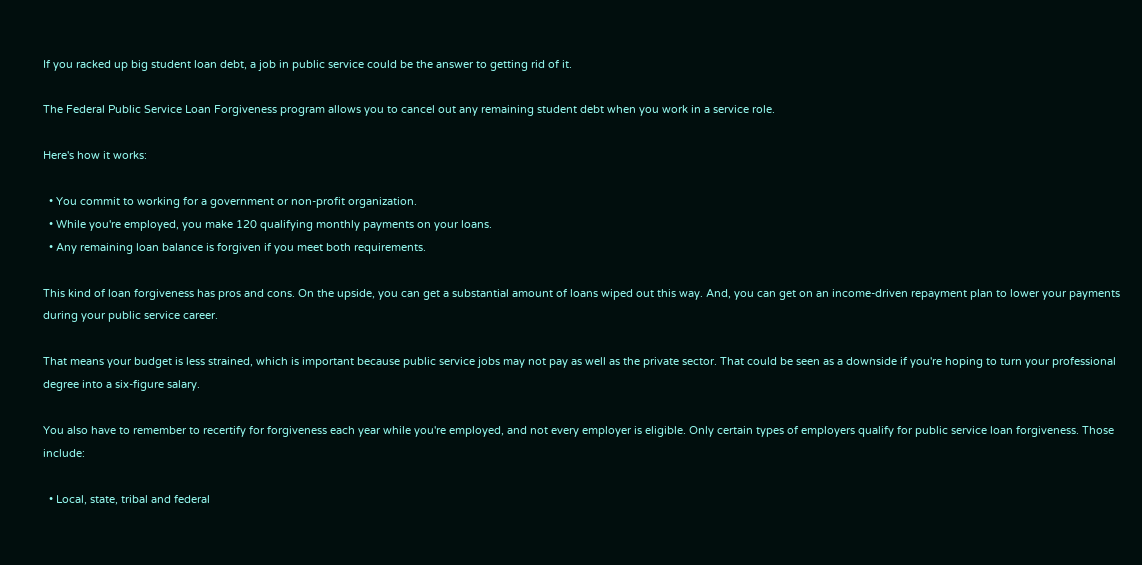If you racked up big student loan debt, a job in public service could be the answer to getting rid of it.

The Federal Public Service Loan Forgiveness program allows you to cancel out any remaining student debt when you work in a service role.

Here's how it works:

  • You commit to working for a government or non-profit organization.
  • While you're employed, you make 120 qualifying monthly payments on your loans.
  • Any remaining loan balance is forgiven if you meet both requirements.

This kind of loan forgiveness has pros and cons. On the upside, you can get a substantial amount of loans wiped out this way. And, you can get on an income-driven repayment plan to lower your payments during your public service career.

That means your budget is less strained, which is important because public service jobs may not pay as well as the private sector. That could be seen as a downside if you're hoping to turn your professional degree into a six-figure salary.

You also have to remember to recertify for forgiveness each year while you're employed, and not every employer is eligible. Only certain types of employers qualify for public service loan forgiveness. Those include:

  • Local, state, tribal and federal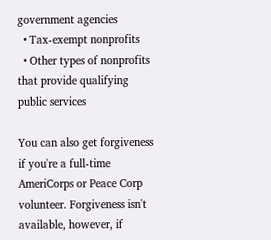government agencies
  • Tax-exempt nonprofits
  • Other types of nonprofits that provide qualifying public services

You can also get forgiveness if you're a full-time AmeriCorps or Peace Corp volunteer. Forgiveness isn't available, however, if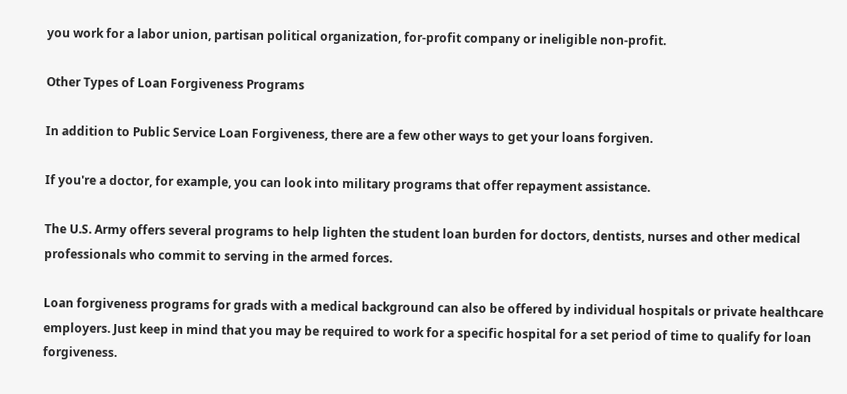you work for a labor union, partisan political organization, for-profit company or ineligible non-profit.

Other Types of Loan Forgiveness Programs

In addition to Public Service Loan Forgiveness, there are a few other ways to get your loans forgiven.

If you're a doctor, for example, you can look into military programs that offer repayment assistance.

The U.S. Army offers several programs to help lighten the student loan burden for doctors, dentists, nurses and other medical professionals who commit to serving in the armed forces.

Loan forgiveness programs for grads with a medical background can also be offered by individual hospitals or private healthcare employers. Just keep in mind that you may be required to work for a specific hospital for a set period of time to qualify for loan forgiveness.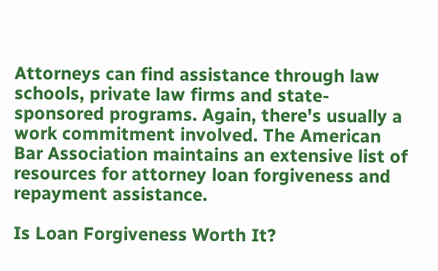Attorneys can find assistance through law schools, private law firms and state-sponsored programs. Again, there's usually a work commitment involved. The American Bar Association maintains an extensive list of resources for attorney loan forgiveness and repayment assistance.

Is Loan Forgiveness Worth It?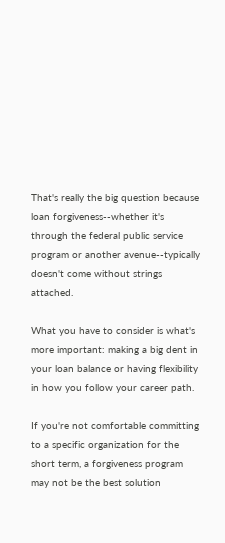That's really the big question because loan forgiveness--whether it's through the federal public service program or another avenue--typically doesn't come without strings attached.

What you have to consider is what's more important: making a big dent in your loan balance or having flexibility in how you follow your career path.

If you're not comfortable committing to a specific organization for the short term, a forgiveness program may not be the best solution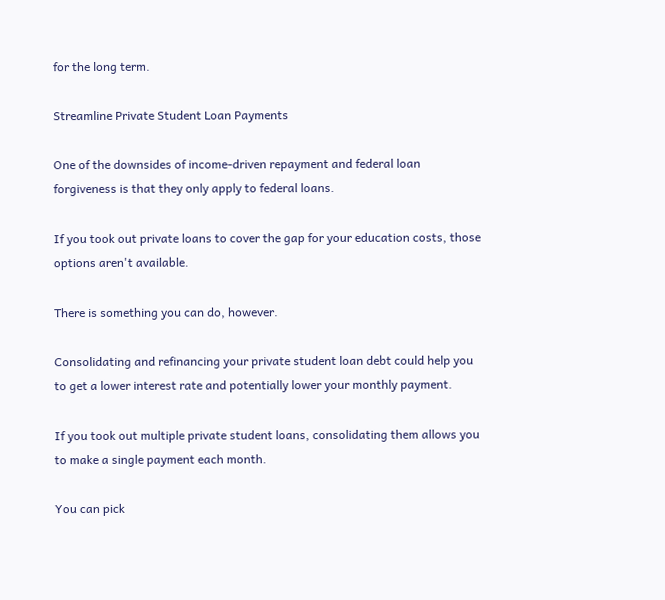for the long term.

Streamline Private Student Loan Payments

One of the downsides of income-driven repayment and federal loan forgiveness is that they only apply to federal loans.

If you took out private loans to cover the gap for your education costs, those options aren't available.

There is something you can do, however.

Consolidating and refinancing your private student loan debt could help you to get a lower interest rate and potentially lower your monthly payment.

If you took out multiple private student loans, consolidating them allows you to make a single payment each month.

You can pick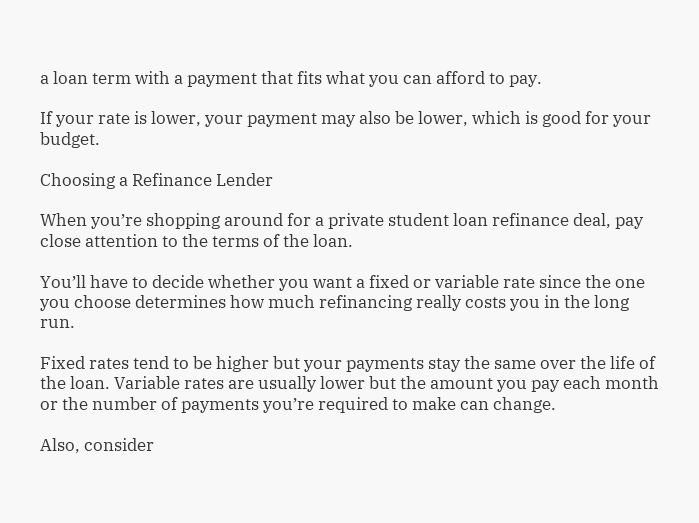a loan term with a payment that fits what you can afford to pay.

If your rate is lower, your payment may also be lower, which is good for your budget.

Choosing a Refinance Lender

When you’re shopping around for a private student loan refinance deal, pay close attention to the terms of the loan.

You’ll have to decide whether you want a fixed or variable rate since the one you choose determines how much refinancing really costs you in the long run.

Fixed rates tend to be higher but your payments stay the same over the life of the loan. Variable rates are usually lower but the amount you pay each month or the number of payments you’re required to make can change.

Also, consider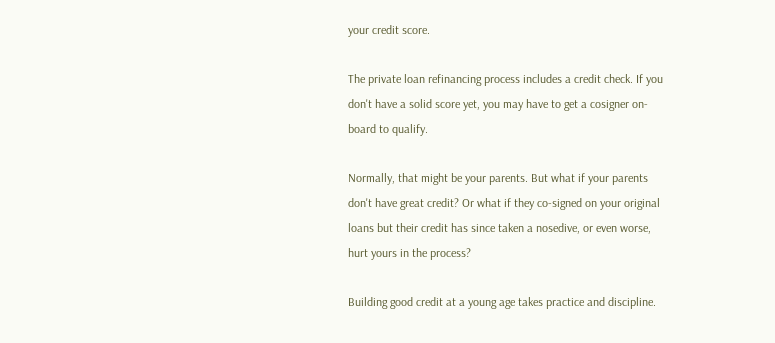your credit score.

The private loan refinancing process includes a credit check. If you don't have a solid score yet, you may have to get a cosigner on-board to qualify.

Normally, that might be your parents. But what if your parents don't have great credit? Or what if they co-signed on your original loans but their credit has since taken a nosedive, or even worse, hurt yours in the process?

Building good credit at a young age takes practice and discipline.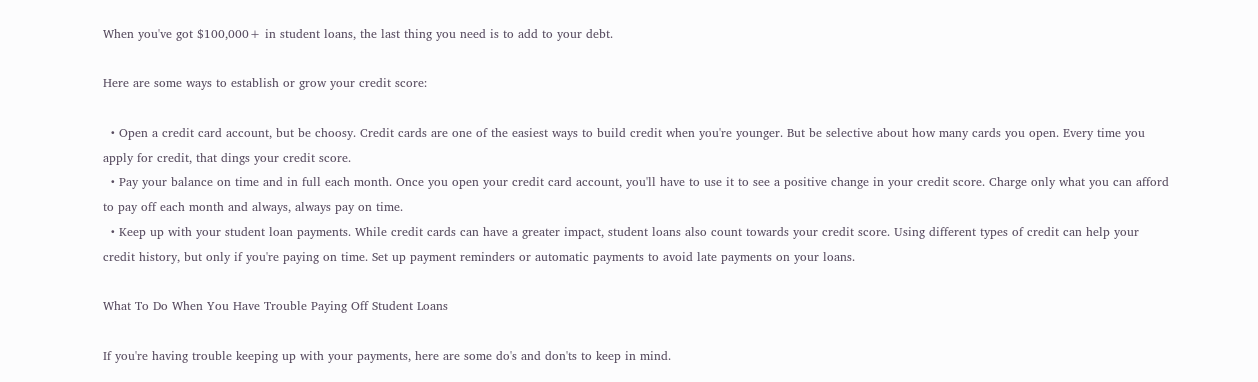When you've got $100,000+ in student loans, the last thing you need is to add to your debt.

Here are some ways to establish or grow your credit score:

  • Open a credit card account, but be choosy. Credit cards are one of the easiest ways to build credit when you're younger. But be selective about how many cards you open. Every time you apply for credit, that dings your credit score.
  • Pay your balance on time and in full each month. Once you open your credit card account, you'll have to use it to see a positive change in your credit score. Charge only what you can afford to pay off each month and always, always pay on time.
  • Keep up with your student loan payments. While credit cards can have a greater impact, student loans also count towards your credit score. Using different types of credit can help your credit history, but only if you're paying on time. Set up payment reminders or automatic payments to avoid late payments on your loans.

What To Do When You Have Trouble Paying Off Student Loans

If you're having trouble keeping up with your payments, here are some do's and don'ts to keep in mind.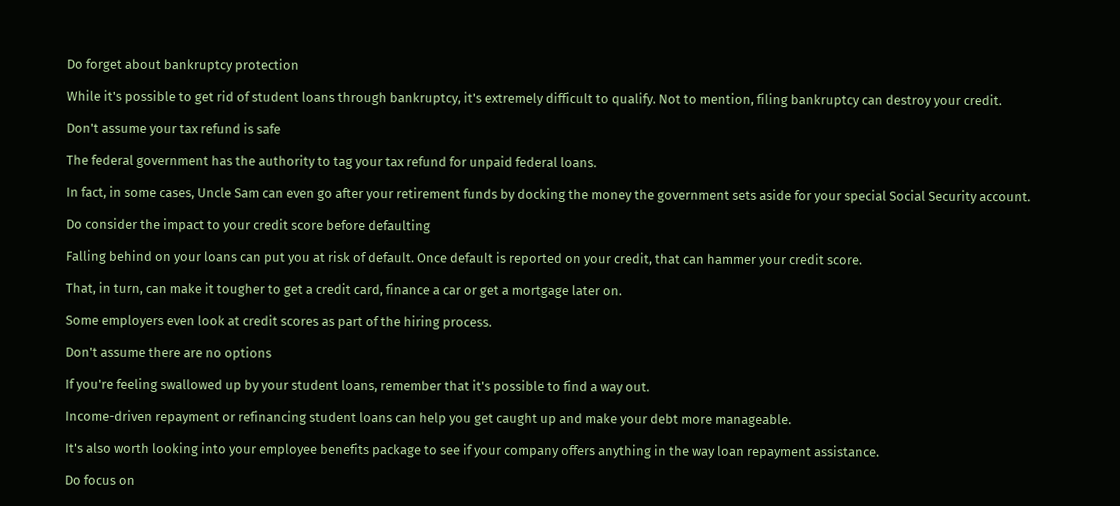Do forget about bankruptcy protection

While it's possible to get rid of student loans through bankruptcy, it's extremely difficult to qualify. Not to mention, filing bankruptcy can destroy your credit.

Don't assume your tax refund is safe

The federal government has the authority to tag your tax refund for unpaid federal loans.

In fact, in some cases, Uncle Sam can even go after your retirement funds by docking the money the government sets aside for your special Social Security account.

Do consider the impact to your credit score before defaulting

Falling behind on your loans can put you at risk of default. Once default is reported on your credit, that can hammer your credit score.

That, in turn, can make it tougher to get a credit card, finance a car or get a mortgage later on.

Some employers even look at credit scores as part of the hiring process.

Don't assume there are no options

If you're feeling swallowed up by your student loans, remember that it's possible to find a way out.

Income-driven repayment or refinancing student loans can help you get caught up and make your debt more manageable.

It's also worth looking into your employee benefits package to see if your company offers anything in the way loan repayment assistance.

Do focus on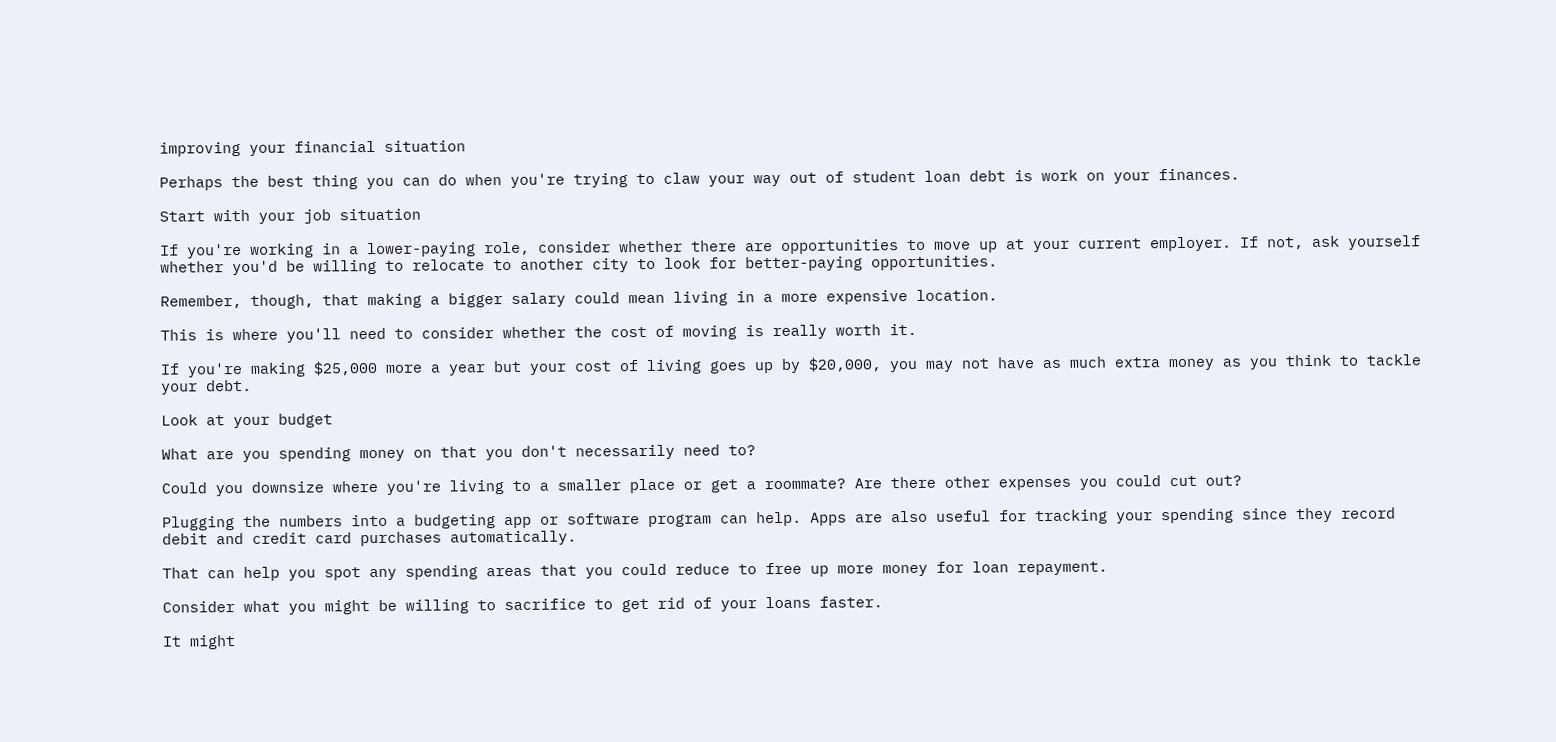improving your financial situation

Perhaps the best thing you can do when you're trying to claw your way out of student loan debt is work on your finances.

Start with your job situation

If you're working in a lower-paying role, consider whether there are opportunities to move up at your current employer. If not, ask yourself whether you'd be willing to relocate to another city to look for better-paying opportunities.

Remember, though, that making a bigger salary could mean living in a more expensive location.

This is where you'll need to consider whether the cost of moving is really worth it.

If you're making $25,000 more a year but your cost of living goes up by $20,000, you may not have as much extra money as you think to tackle your debt.

Look at your budget

What are you spending money on that you don't necessarily need to?

Could you downsize where you're living to a smaller place or get a roommate? Are there other expenses you could cut out?

Plugging the numbers into a budgeting app or software program can help. Apps are also useful for tracking your spending since they record debit and credit card purchases automatically.

That can help you spot any spending areas that you could reduce to free up more money for loan repayment.

Consider what you might be willing to sacrifice to get rid of your loans faster.

It might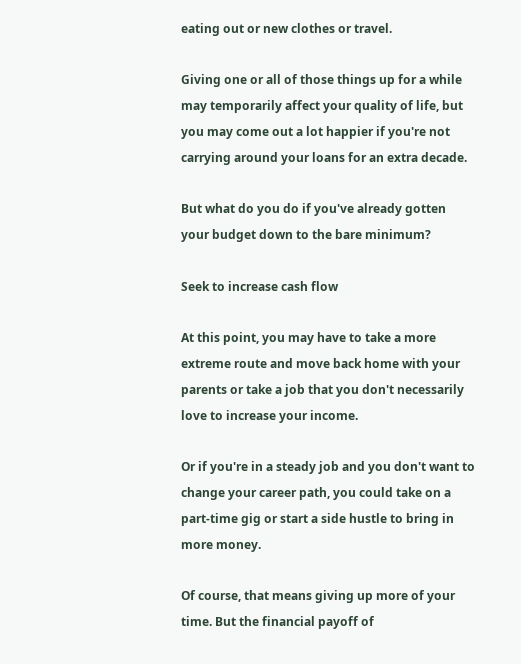eating out or new clothes or travel.

Giving one or all of those things up for a while may temporarily affect your quality of life, but you may come out a lot happier if you're not carrying around your loans for an extra decade.

But what do you do if you've already gotten your budget down to the bare minimum?

Seek to increase cash flow

At this point, you may have to take a more extreme route and move back home with your parents or take a job that you don't necessarily love to increase your income.

Or if you're in a steady job and you don't want to change your career path, you could take on a part-time gig or start a side hustle to bring in more money.

Of course, that means giving up more of your time. But the financial payoff of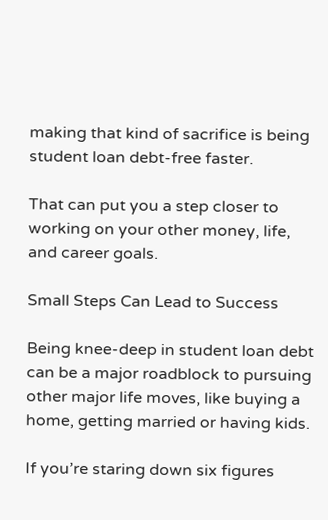making that kind of sacrifice is being student loan debt-free faster.

That can put you a step closer to working on your other money, life, and career goals.

Small Steps Can Lead to Success

Being knee-deep in student loan debt can be a major roadblock to pursuing other major life moves, like buying a home, getting married or having kids.

If you’re staring down six figures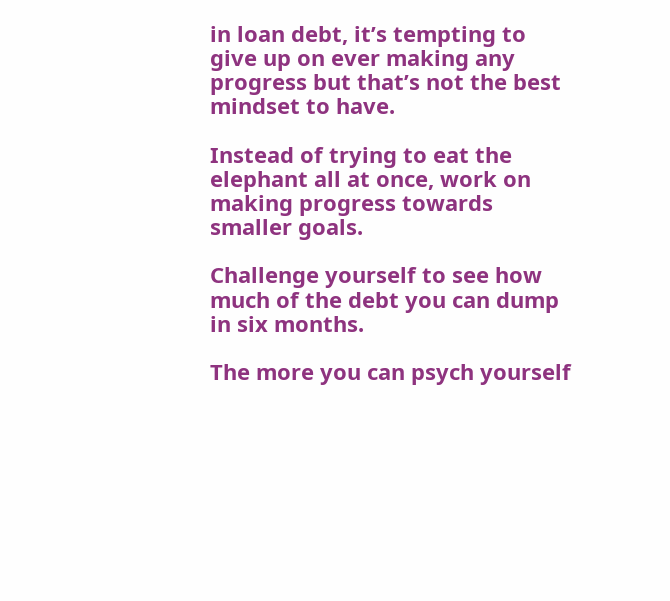in loan debt, it’s tempting to give up on ever making any progress but that’s not the best mindset to have.

Instead of trying to eat the elephant all at once, work on making progress towards smaller goals.

Challenge yourself to see how much of the debt you can dump in six months.

The more you can psych yourself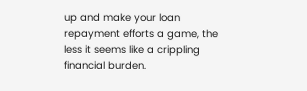up and make your loan repayment efforts a game, the less it seems like a crippling financial burden.